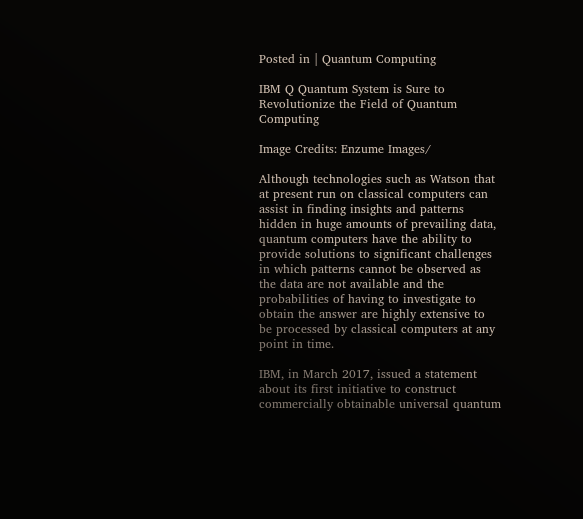Posted in | Quantum Computing

IBM Q Quantum System is Sure to Revolutionize the Field of Quantum Computing

Image Credits: Enzume Images/

Although technologies such as Watson that at present run on classical computers can assist in finding insights and patterns hidden in huge amounts of prevailing data, quantum computers have the ability to provide solutions to significant challenges in which patterns cannot be observed as the data are not available and the probabilities of having to investigate to obtain the answer are highly extensive to be processed by classical computers at any point in time.

IBM, in March 2017, issued a statement about its first initiative to construct commercially obtainable universal quantum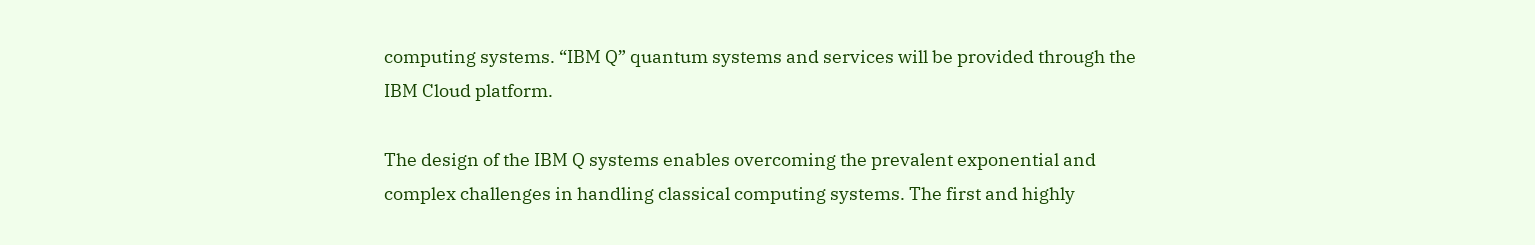computing systems. “IBM Q” quantum systems and services will be provided through the IBM Cloud platform.

The design of the IBM Q systems enables overcoming the prevalent exponential and complex challenges in handling classical computing systems. The first and highly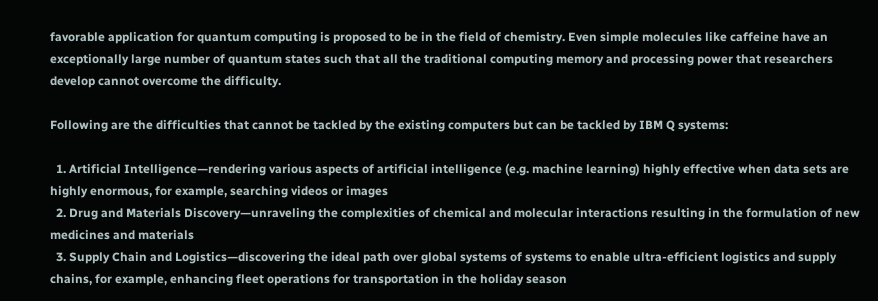favorable application for quantum computing is proposed to be in the field of chemistry. Even simple molecules like caffeine have an exceptionally large number of quantum states such that all the traditional computing memory and processing power that researchers develop cannot overcome the difficulty.

Following are the difficulties that cannot be tackled by the existing computers but can be tackled by IBM Q systems:

  1. Artificial Intelligence—rendering various aspects of artificial intelligence (e.g. machine learning) highly effective when data sets are highly enormous, for example, searching videos or images
  2. Drug and Materials Discovery—unraveling the complexities of chemical and molecular interactions resulting in the formulation of new medicines and materials
  3. Supply Chain and Logistics—discovering the ideal path over global systems of systems to enable ultra-efficient logistics and supply chains, for example, enhancing fleet operations for transportation in the holiday season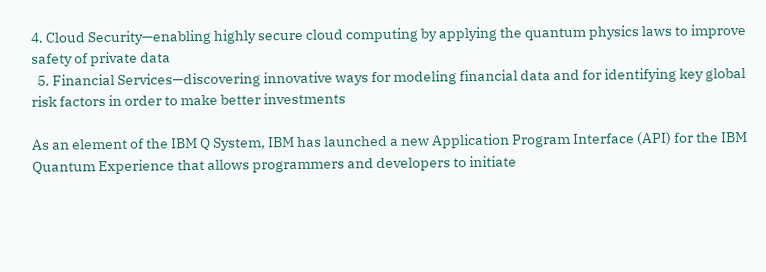4. Cloud Security—enabling highly secure cloud computing by applying the quantum physics laws to improve safety of private data
  5. Financial Services—discovering innovative ways for modeling financial data and for identifying key global risk factors in order to make better investments

As an element of the IBM Q System, IBM has launched a new Application Program Interface (API) for the IBM Quantum Experience that allows programmers and developers to initiate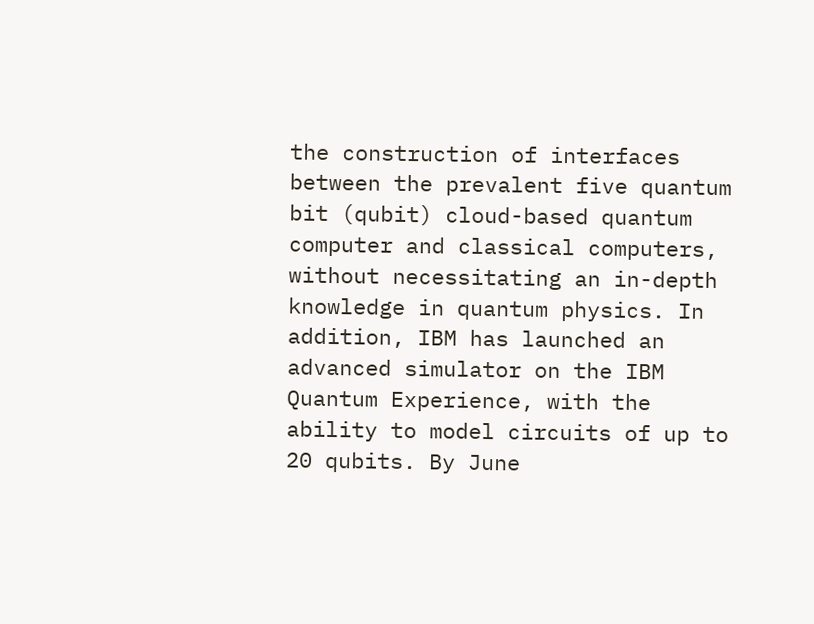the construction of interfaces between the prevalent five quantum bit (qubit) cloud-based quantum computer and classical computers, without necessitating an in-depth knowledge in quantum physics. In addition, IBM has launched an advanced simulator on the IBM Quantum Experience, with the ability to model circuits of up to 20 qubits. By June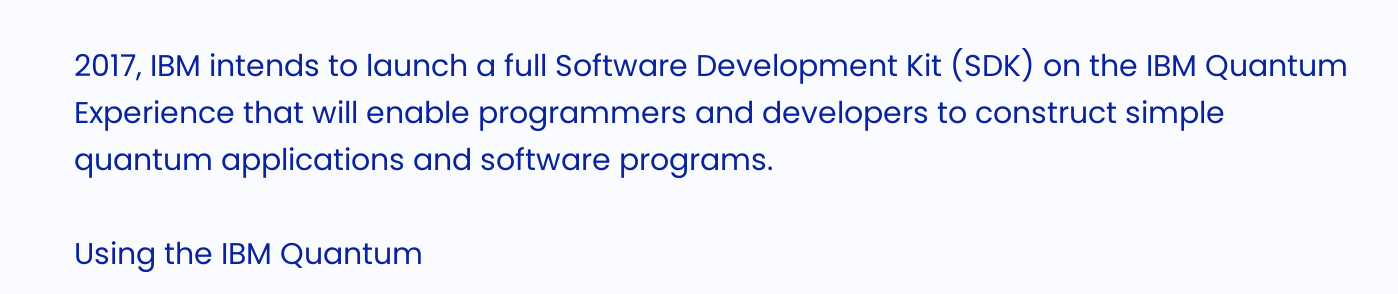2017, IBM intends to launch a full Software Development Kit (SDK) on the IBM Quantum Experience that will enable programmers and developers to construct simple quantum applications and software programs.

Using the IBM Quantum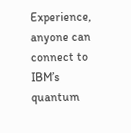Experience, anyone can connect to IBM’s quantum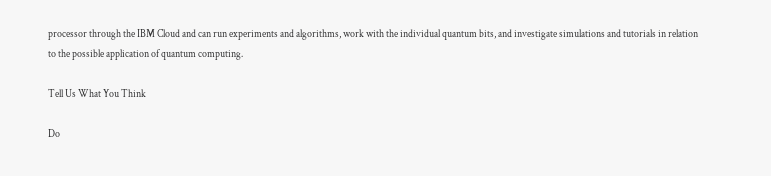processor through the IBM Cloud and can run experiments and algorithms, work with the individual quantum bits, and investigate simulations and tutorials in relation to the possible application of quantum computing.

Tell Us What You Think

Do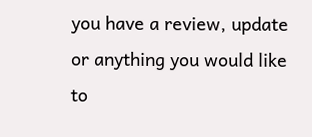you have a review, update or anything you would like to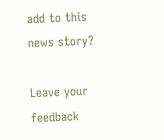add to this news story?

Leave your feedback